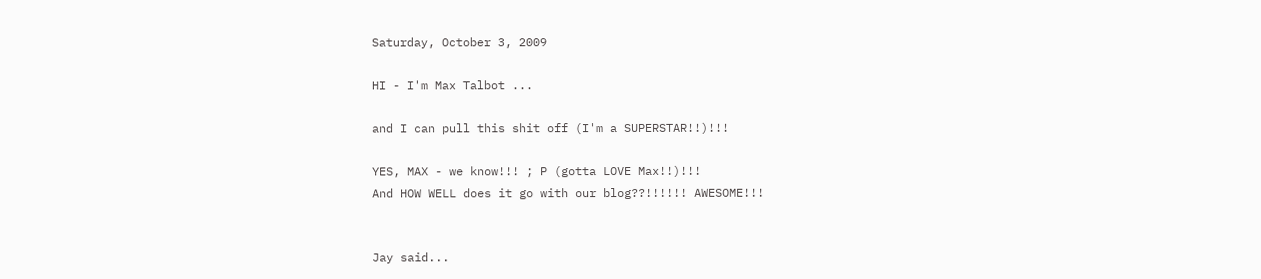Saturday, October 3, 2009

HI - I'm Max Talbot ...

and I can pull this shit off (I'm a SUPERSTAR!!)!!!

YES, MAX - we know!!! ; P (gotta LOVE Max!!)!!!
And HOW WELL does it go with our blog??!!!!!! AWESOME!!!


Jay said...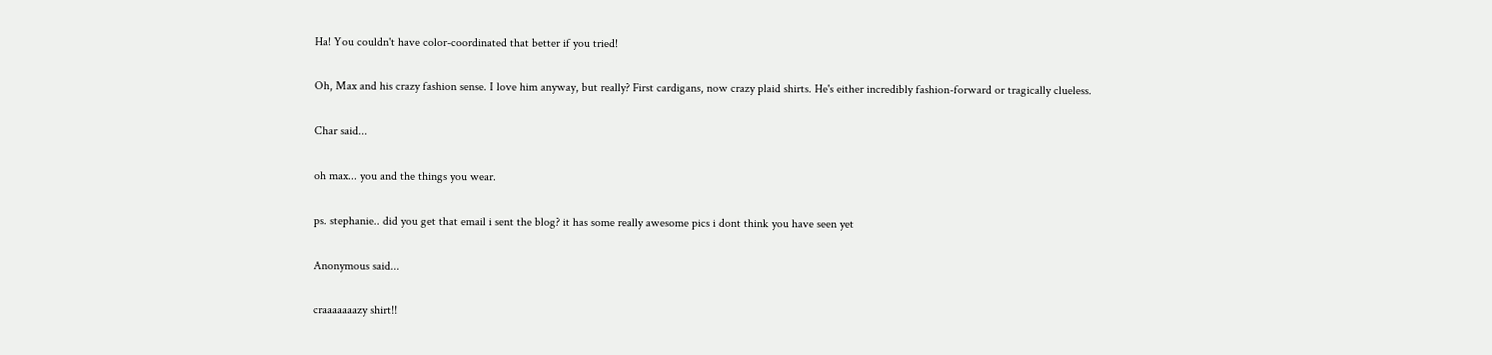Ha! You couldn't have color-coordinated that better if you tried!

Oh, Max and his crazy fashion sense. I love him anyway, but really? First cardigans, now crazy plaid shirts. He's either incredibly fashion-forward or tragically clueless.

Char said...

oh max... you and the things you wear.

ps. stephanie.. did you get that email i sent the blog? it has some really awesome pics i dont think you have seen yet

Anonymous said...

craaaaaaazy shirt!!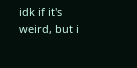idk if it's weird, but i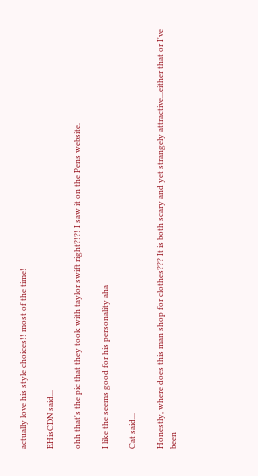actually love his style choices!! most of the time!

EHisCDN said...

ohh that's the pic that they took with taylor swift right?!?! I saw it on the Pens website.

I like the seems good for his personality aha

Cat said...

Honestly, where does this man shop for clothes??? It is both scary and yet strangely attractive...either that or I've been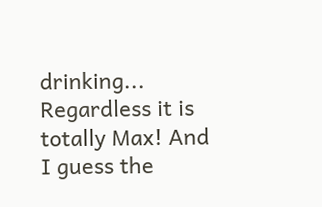drinking... Regardless it is totally Max! And I guess the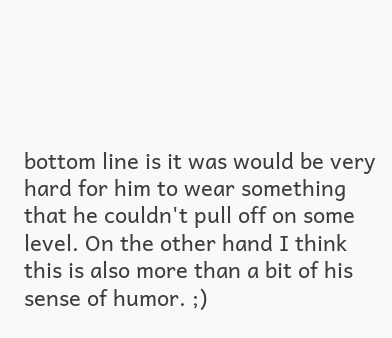bottom line is it was would be very hard for him to wear something that he couldn't pull off on some level. On the other hand I think this is also more than a bit of his sense of humor. ;)